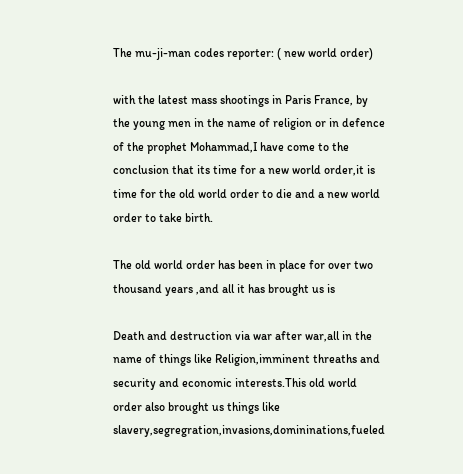The mu-ji-man codes reporter: ( new world order)

with the latest mass shootings in Paris France, by the young men in the name of religion or in defence of the prophet Mohammad,I have come to the conclusion that its time for a new world order,it is time for the old world order to die and a new world order to take birth.

The old world order has been in place for over two thousand years ,and all it has brought us is

Death and destruction via war after war,all in the name of things like Religion,imminent threaths and security and economic interests.This old world order also brought us things like slavery,segregration,invasions,domininations,fueled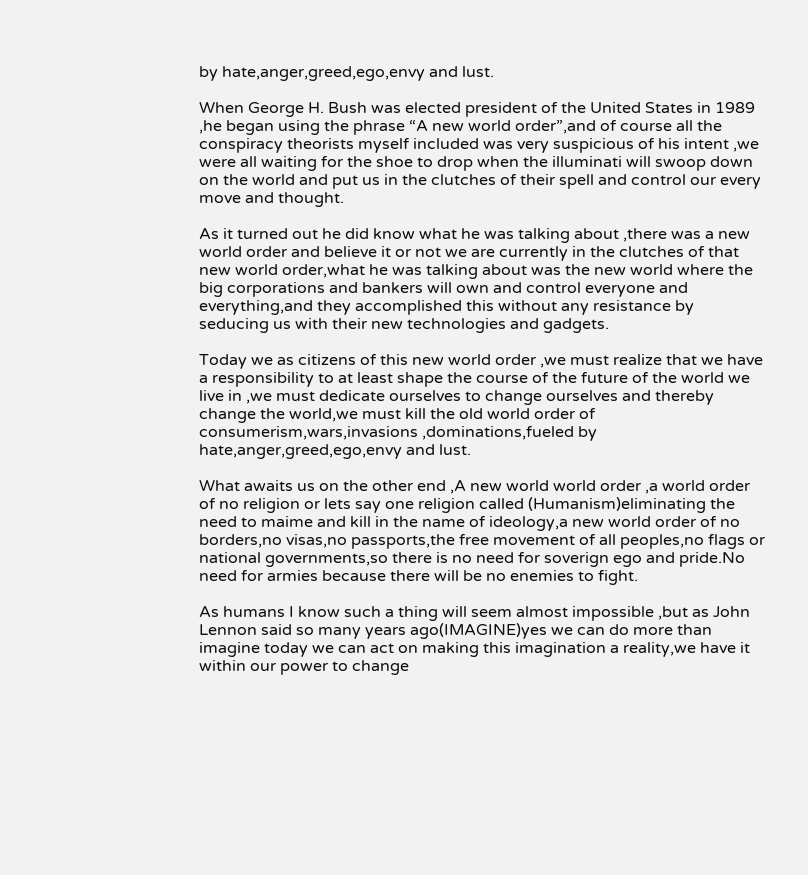by hate,anger,greed,ego,envy and lust.

When George H. Bush was elected president of the United States in 1989 ,he began using the phrase “A new world order”,and of course all the conspiracy theorists myself included was very suspicious of his intent ,we were all waiting for the shoe to drop when the illuminati will swoop down on the world and put us in the clutches of their spell and control our every move and thought.

As it turned out he did know what he was talking about ,there was a new world order and believe it or not we are currently in the clutches of that new world order,what he was talking about was the new world where the big corporations and bankers will own and control everyone and everything,and they accomplished this without any resistance by seducing us with their new technologies and gadgets.

Today we as citizens of this new world order ,we must realize that we have a responsibility to at least shape the course of the future of the world we live in ,we must dedicate ourselves to change ourselves and thereby change the world,we must kill the old world order of consumerism,wars,invasions ,dominations,fueled by hate,anger,greed,ego,envy and lust.

What awaits us on the other end ,A new world world order ,a world order of no religion or lets say one religion called (Humanism)eliminating the need to maime and kill in the name of ideology,a new world order of no borders,no visas,no passports,the free movement of all peoples,no flags or national governments,so there is no need for soverign ego and pride.No need for armies because there will be no enemies to fight.

As humans I know such a thing will seem almost impossible ,but as John Lennon said so many years ago(IMAGINE)yes we can do more than imagine today we can act on making this imagination a reality,we have it within our power to change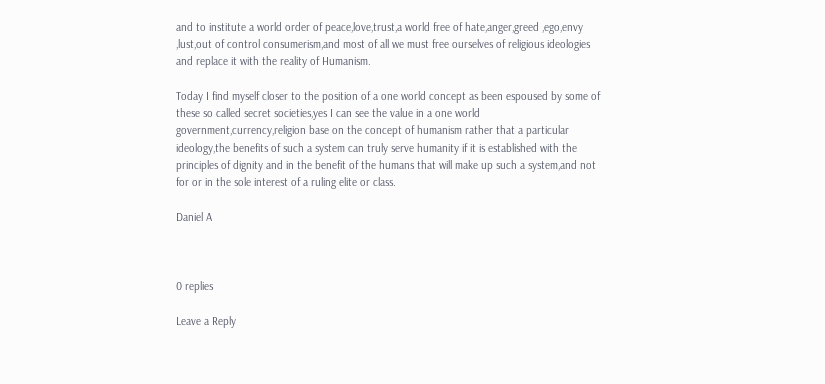and to institute a world order of peace,love,trust,a world free of hate,anger,greed ,ego,envy ,lust,out of control consumerism,and most of all we must free ourselves of religious ideologies and replace it with the reality of Humanism.

Today I find myself closer to the position of a one world concept as been espoused by some of these so called secret societies,yes I can see the value in a one world government,currency,religion base on the concept of humanism rather that a particular ideology,the benefits of such a system can truly serve humanity if it is established with the principles of dignity and in the benefit of the humans that will make up such a system,and not for or in the sole interest of a ruling elite or class.

Daniel A



0 replies

Leave a Reply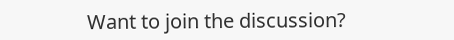Want to join the discussion?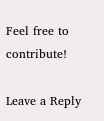Feel free to contribute!

Leave a Reply